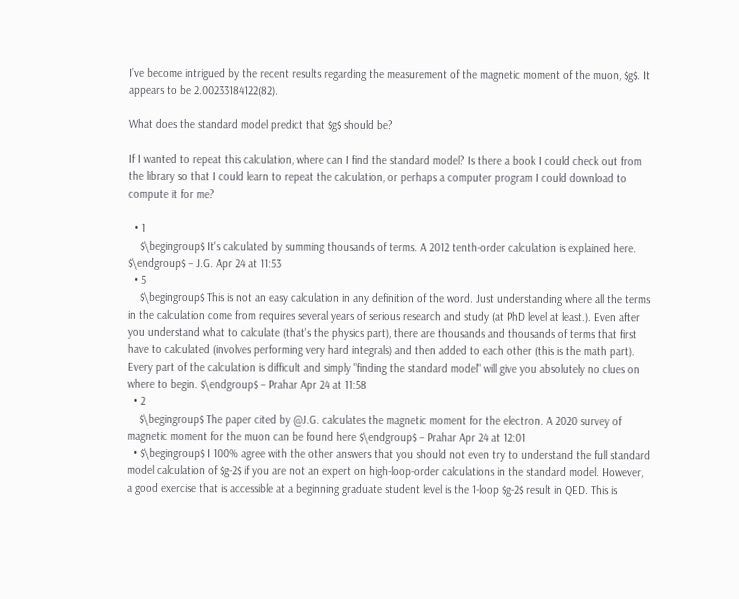I’ve become intrigued by the recent results regarding the measurement of the magnetic moment of the muon, $g$. It appears to be 2.00233184122(82).

What does the standard model predict that $g$ should be?

If I wanted to repeat this calculation, where can I find the standard model? Is there a book I could check out from the library so that I could learn to repeat the calculation, or perhaps a computer program I could download to compute it for me?

  • 1
    $\begingroup$ It's calculated by summing thousands of terms. A 2012 tenth-order calculation is explained here. $\endgroup$ – J.G. Apr 24 at 11:53
  • 5
    $\begingroup$ This is not an easy calculation in any definition of the word. Just understanding where all the terms in the calculation come from requires several years of serious research and study (at PhD level at least.). Even after you understand what to calculate (that's the physics part), there are thousands and thousands of terms that first have to calculated (involves performing very hard integrals) and then added to each other (this is the math part). Every part of the calculation is difficult and simply "finding the standard model" will give you absolutely no clues on where to begin. $\endgroup$ – Prahar Apr 24 at 11:58
  • 2
    $\begingroup$ The paper cited by @J.G. calculates the magnetic moment for the electron. A 2020 survey of magnetic moment for the muon can be found here $\endgroup$ – Prahar Apr 24 at 12:01
  • $\begingroup$ I 100% agree with the other answers that you should not even try to understand the full standard model calculation of $g-2$ if you are not an expert on high-loop-order calculations in the standard model. However, a good exercise that is accessible at a beginning graduate student level is the 1-loop $g-2$ result in QED. This is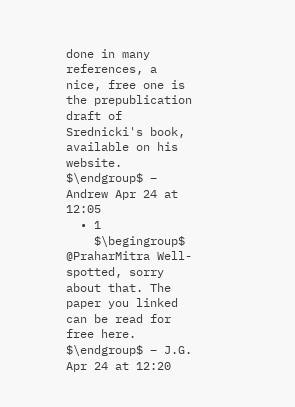done in many references, a nice, free one is the prepublication draft of Srednicki's book, available on his website. $\endgroup$ – Andrew Apr 24 at 12:05
  • 1
    $\begingroup$ @PraharMitra Well-spotted, sorry about that. The paper you linked can be read for free here. $\endgroup$ – J.G. Apr 24 at 12:20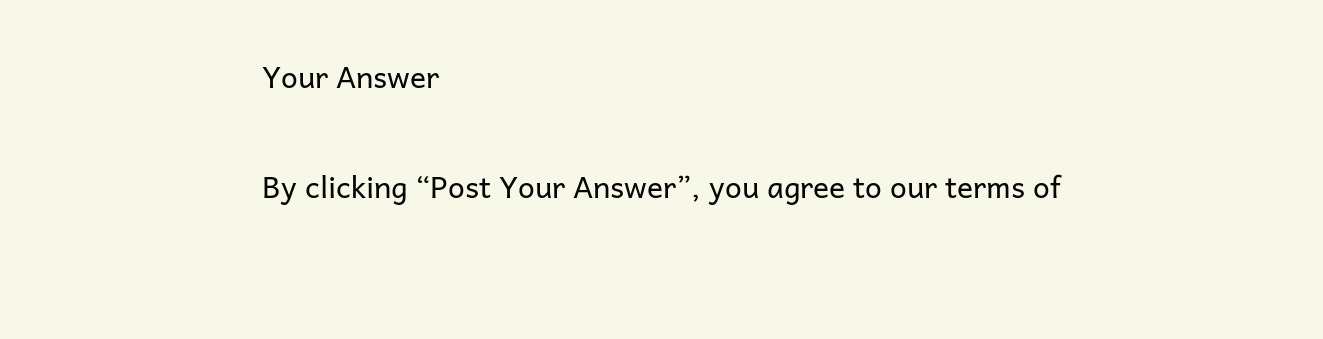Your Answer

By clicking “Post Your Answer”, you agree to our terms of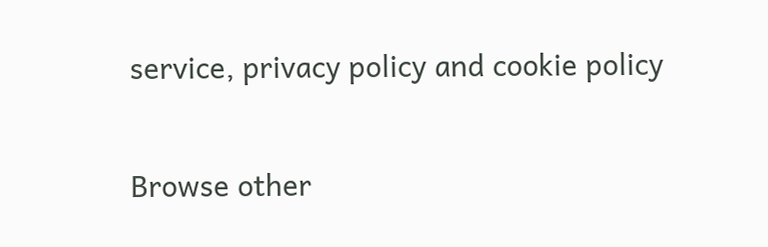service, privacy policy and cookie policy

Browse other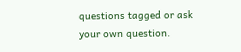questions tagged or ask your own question.